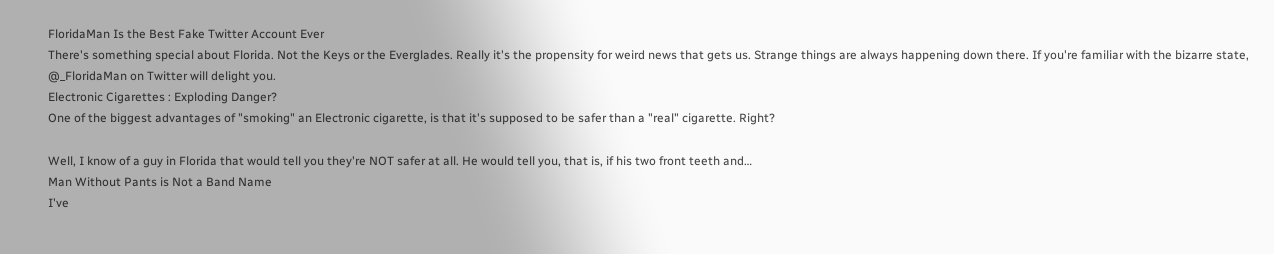FloridaMan Is the Best Fake Twitter Account Ever
There's something special about Florida. Not the Keys or the Everglades. Really it's the propensity for weird news that gets us. Strange things are always happening down there. If you're familiar with the bizarre state, @_FloridaMan on Twitter will delight you.
Electronic Cigarettes : Exploding Danger?
One of the biggest advantages of "smoking" an Electronic cigarette, is that it's supposed to be safer than a "real" cigarette. Right?

Well, I know of a guy in Florida that would tell you they're NOT safer at all. He would tell you, that is, if his two front teeth and…
Man Without Pants is Not a Band Name
I've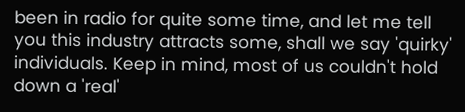been in radio for quite some time, and let me tell you this industry attracts some, shall we say 'quirky' individuals. Keep in mind, most of us couldn't hold down a 'real'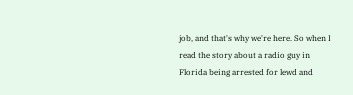job, and that's why we're here. So when I read the story about a radio guy in Florida being arrested for lewd and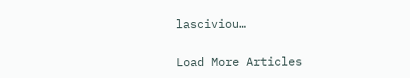lasciviou…

Load More Articles